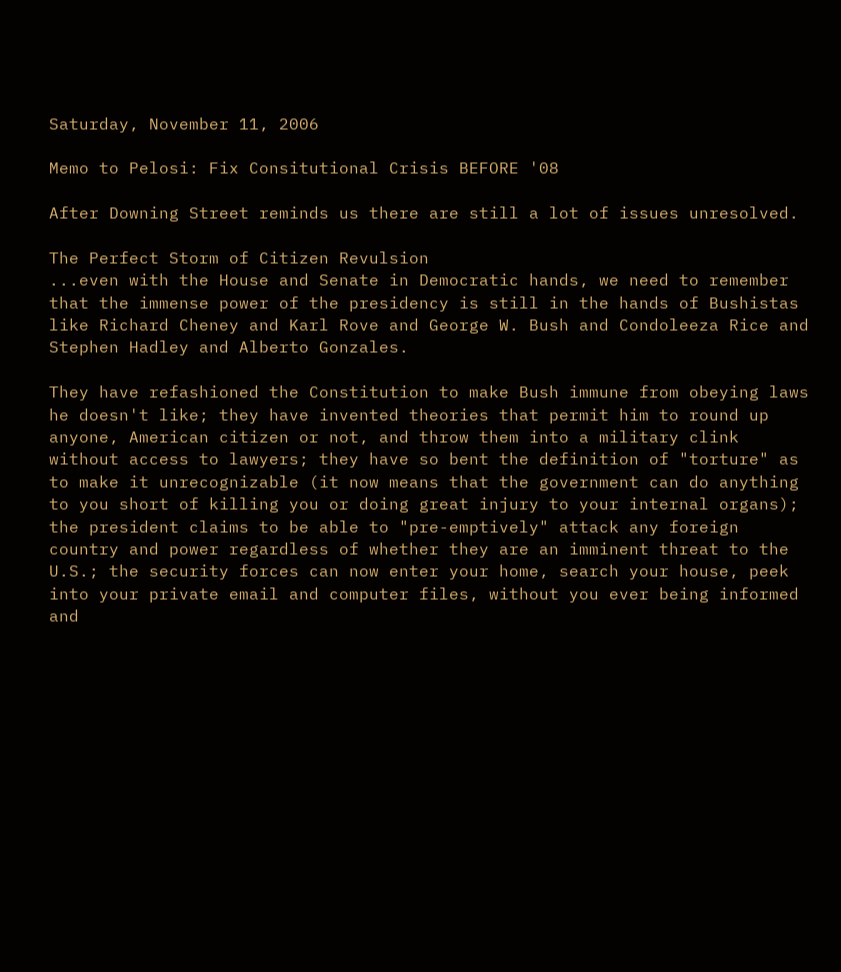Saturday, November 11, 2006

Memo to Pelosi: Fix Consitutional Crisis BEFORE '08

After Downing Street reminds us there are still a lot of issues unresolved.

The Perfect Storm of Citizen Revulsion
...even with the House and Senate in Democratic hands, we need to remember that the immense power of the presidency is still in the hands of Bushistas like Richard Cheney and Karl Rove and George W. Bush and Condoleeza Rice and Stephen Hadley and Alberto Gonzales.

They have refashioned the Constitution to make Bush immune from obeying laws he doesn't like; they have invented theories that permit him to round up anyone, American citizen or not, and throw them into a military clink without access to lawyers; they have so bent the definition of "torture" as to make it unrecognizable (it now means that the government can do anything to you short of killing you or doing great injury to your internal organs); the president claims to be able to "pre-emptively" attack any foreign country and power regardless of whether they are an imminent threat to the U.S.; the security forces can now enter your home, search your house, peek into your private email and computer files, without you ever being informed and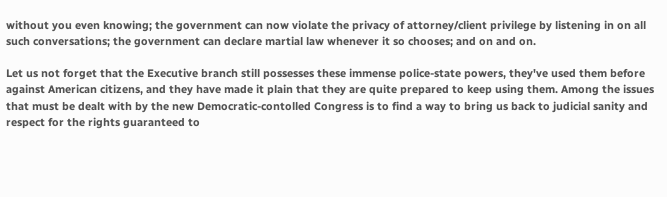without you even knowing; the government can now violate the privacy of attorney/client privilege by listening in on all such conversations; the government can declare martial law whenever it so chooses; and on and on.

Let us not forget that the Executive branch still possesses these immense police-state powers, they've used them before against American citizens, and they have made it plain that they are quite prepared to keep using them. Among the issues that must be dealt with by the new Democratic-contolled Congress is to find a way to bring us back to judicial sanity and respect for the rights guaranteed to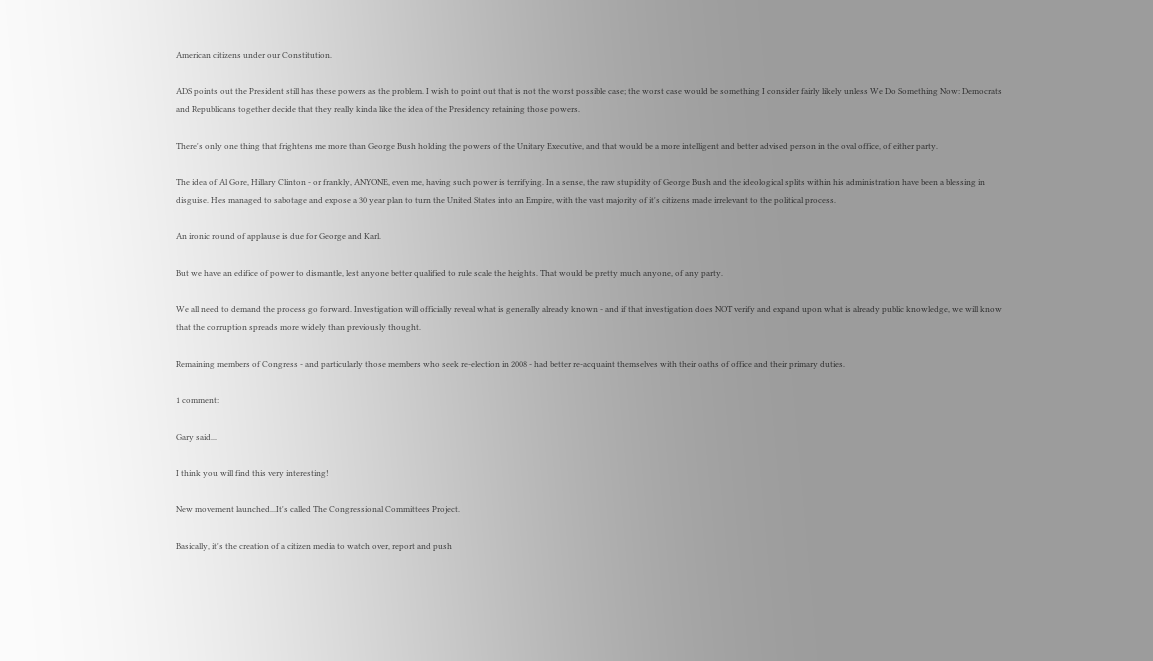American citizens under our Constitution.

ADS points out the President still has these powers as the problem. I wish to point out that is not the worst possible case; the worst case would be something I consider fairly likely unless We Do Something Now: Democrats and Republicans together decide that they really kinda like the idea of the Presidency retaining those powers.

There's only one thing that frightens me more than George Bush holding the powers of the Unitary Executive, and that would be a more intelligent and better advised person in the oval office, of either party.

The idea of Al Gore, Hillary Clinton - or frankly, ANYONE, even me, having such power is terrifying. In a sense, the raw stupidity of George Bush and the ideological splits within his administration have been a blessing in disguise. Hes managed to sabotage and expose a 30 year plan to turn the United States into an Empire, with the vast majority of it's citizens made irrelevant to the political process.

An ironic round of applause is due for George and Karl.

But we have an edifice of power to dismantle, lest anyone better qualified to rule scale the heights. That would be pretty much anyone, of any party.

We all need to demand the process go forward. Investigation will officially reveal what is generally already known - and if that investigation does NOT verify and expand upon what is already public knowledge, we will know that the corruption spreads more widely than previously thought.

Remaining members of Congress - and particularly those members who seek re-election in 2008 - had better re-acquaint themselves with their oaths of office and their primary duties.

1 comment:

Gary said...

I think you will find this very interesting!

New movement launched...It's called The Congressional Committees Project.

Basically, it's the creation of a citizen media to watch over, report and push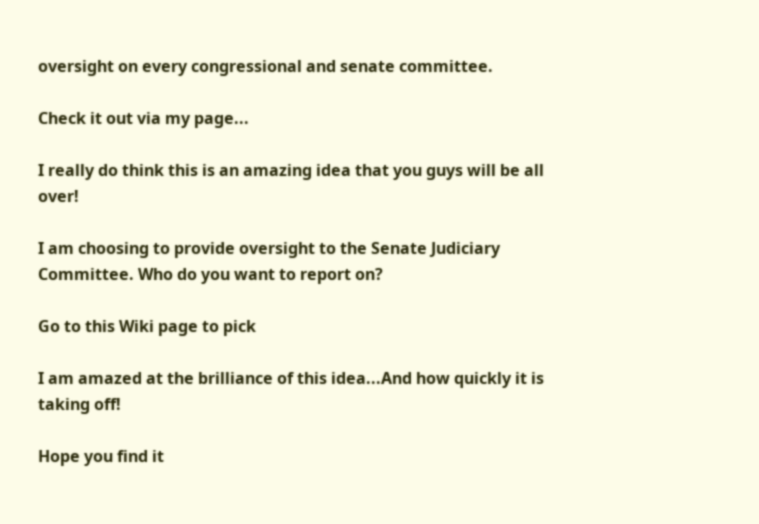oversight on every congressional and senate committee.

Check it out via my page...

I really do think this is an amazing idea that you guys will be all over!

I am choosing to provide oversight to the Senate Judiciary Committee. Who do you want to report on?

Go to this Wiki page to pick

I am amazed at the brilliance of this idea...And how quickly it is taking off!

Hope you find it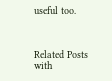useful too.



Related Posts with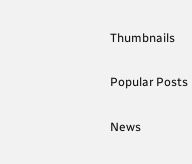Thumbnails

Popular Posts

News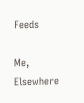Feeds

Me, Elsewhere